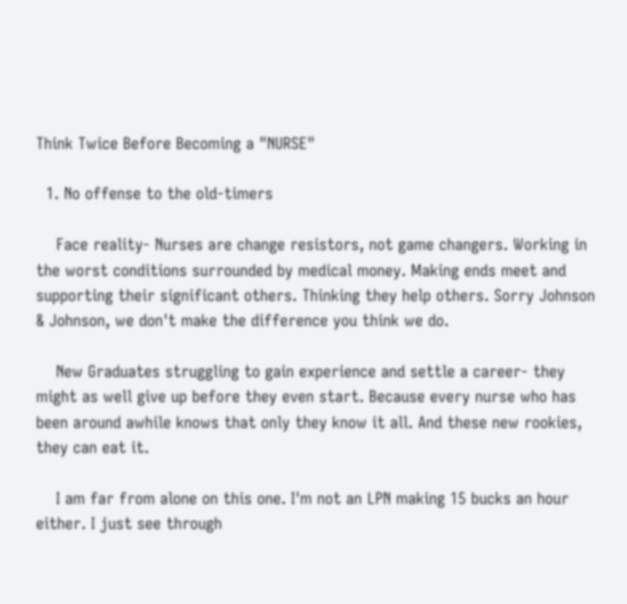Think Twice Before Becoming a "NURSE"

  1. No offense to the old-timers

    Face reality- Nurses are change resistors, not game changers. Working in the worst conditions surrounded by medical money. Making ends meet and supporting their significant others. Thinking they help others. Sorry Johnson & Johnson, we don't make the difference you think we do.

    New Graduates struggling to gain experience and settle a career- they might as well give up before they even start. Because every nurse who has been around awhile knows that only they know it all. And these new rookies, they can eat it.

    I am far from alone on this one. I'm not an LPN making 15 bucks an hour either. I just see through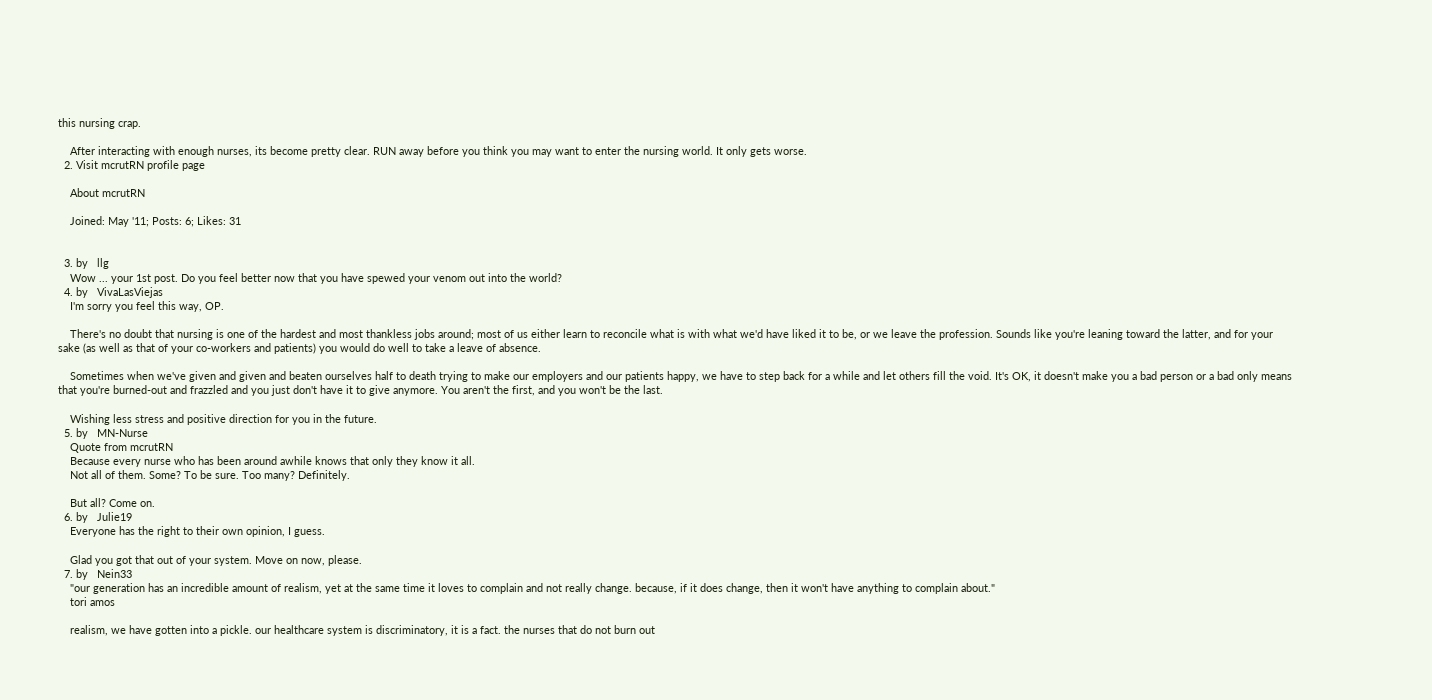this nursing crap.

    After interacting with enough nurses, its become pretty clear. RUN away before you think you may want to enter the nursing world. It only gets worse.
  2. Visit mcrutRN profile page

    About mcrutRN

    Joined: May '11; Posts: 6; Likes: 31


  3. by   llg
    Wow ... your 1st post. Do you feel better now that you have spewed your venom out into the world?
  4. by   VivaLasViejas
    I'm sorry you feel this way, OP.

    There's no doubt that nursing is one of the hardest and most thankless jobs around; most of us either learn to reconcile what is with what we'd have liked it to be, or we leave the profession. Sounds like you're leaning toward the latter, and for your sake (as well as that of your co-workers and patients) you would do well to take a leave of absence.

    Sometimes when we've given and given and beaten ourselves half to death trying to make our employers and our patients happy, we have to step back for a while and let others fill the void. It's OK, it doesn't make you a bad person or a bad only means that you're burned-out and frazzled and you just don't have it to give anymore. You aren't the first, and you won't be the last.

    Wishing less stress and positive direction for you in the future.
  5. by   MN-Nurse
    Quote from mcrutRN
    Because every nurse who has been around awhile knows that only they know it all.
    Not all of them. Some? To be sure. Too many? Definitely.

    But all? Come on.
  6. by   Julie19
    Everyone has the right to their own opinion, I guess.

    Glad you got that out of your system. Move on now, please.
  7. by   Nein33
    "our generation has an incredible amount of realism, yet at the same time it loves to complain and not really change. because, if it does change, then it won't have anything to complain about."
    tori amos

    realism, we have gotten into a pickle. our healthcare system is discriminatory, it is a fact. the nurses that do not burn out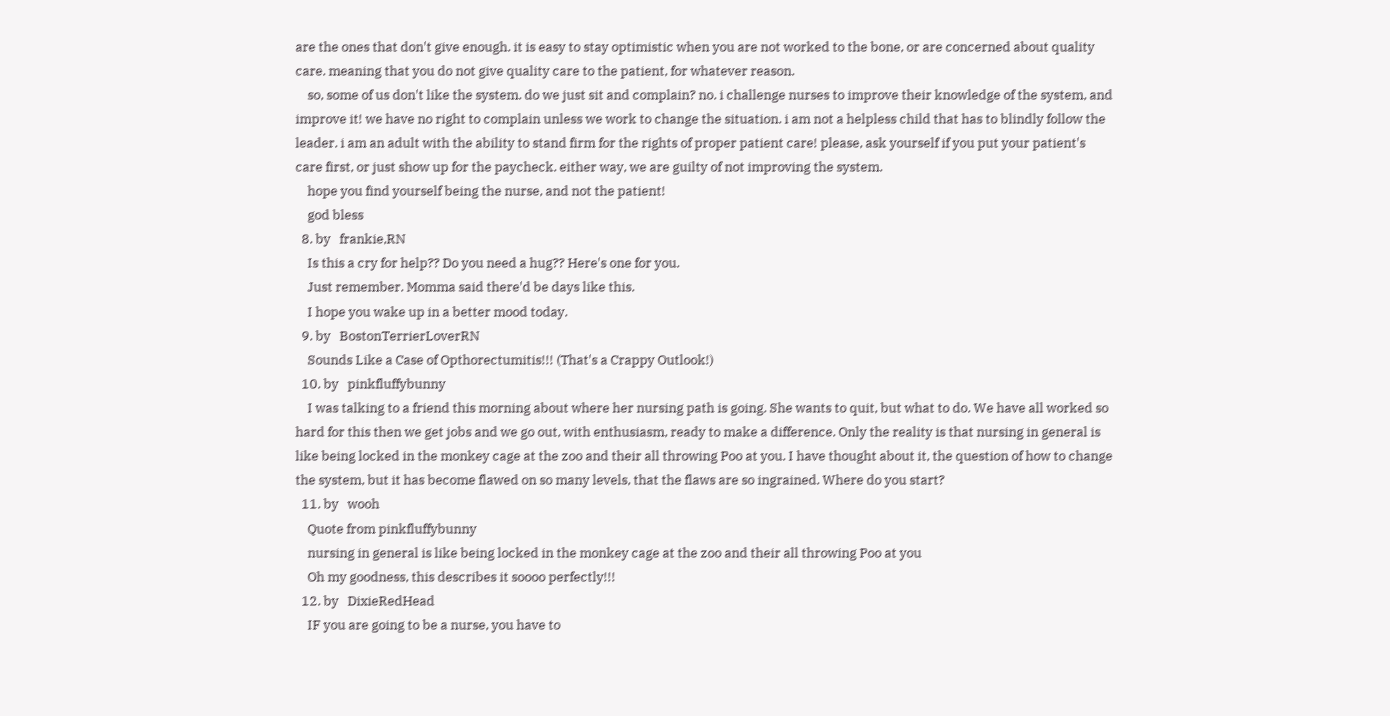are the ones that don't give enough. it is easy to stay optimistic when you are not worked to the bone, or are concerned about quality care. meaning that you do not give quality care to the patient, for whatever reason.
    so, some of us don't like the system. do we just sit and complain? no. i challenge nurses to improve their knowledge of the system, and improve it! we have no right to complain unless we work to change the situation. i am not a helpless child that has to blindly follow the leader. i am an adult with the ability to stand firm for the rights of proper patient care! please, ask yourself if you put your patient's care first, or just show up for the paycheck. either way, we are guilty of not improving the system.
    hope you find yourself being the nurse, and not the patient!
    god bless
  8. by   frankie,RN
    Is this a cry for help?? Do you need a hug?? Here's one for you.
    Just remember. Momma said there'd be days like this.
    I hope you wake up in a better mood today.
  9. by   BostonTerrierLoverRN
    Sounds Like a Case of Opthorectumitis!!! (That's a Crappy Outlook!)
  10. by   pinkfluffybunny
    I was talking to a friend this morning about where her nursing path is going. She wants to quit, but what to do. We have all worked so hard for this then we get jobs and we go out, with enthusiasm, ready to make a difference. Only the reality is that nursing in general is like being locked in the monkey cage at the zoo and their all throwing Poo at you. I have thought about it, the question of how to change the system, but it has become flawed on so many levels, that the flaws are so ingrained. Where do you start?
  11. by   wooh
    Quote from pinkfluffybunny
    nursing in general is like being locked in the monkey cage at the zoo and their all throwing Poo at you
    Oh my goodness, this describes it soooo perfectly!!!
  12. by   DixieRedHead
    IF you are going to be a nurse, you have to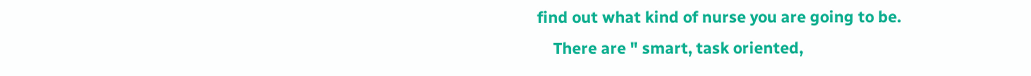find out what kind of nurse you are going to be.
    There are " smart, task oriented,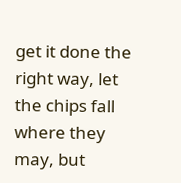get it done the right way, let the chips fall where they may, but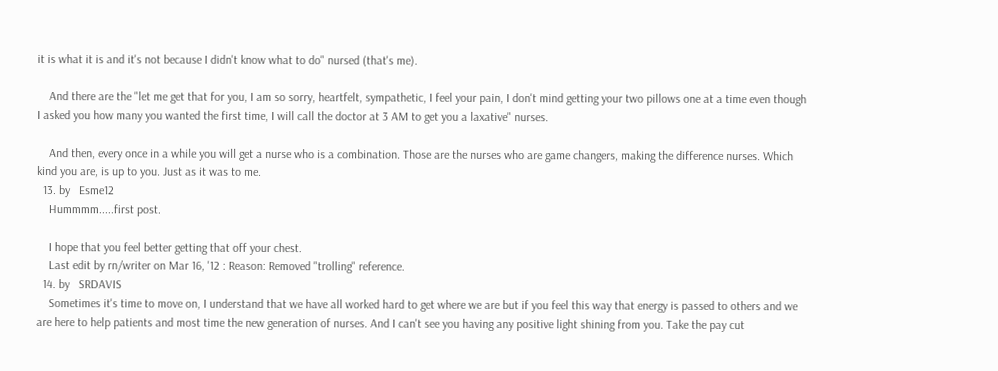it is what it is and it's not because I didn't know what to do" nursed (that's me).

    And there are the "let me get that for you, I am so sorry, heartfelt, sympathetic, I feel your pain, I don't mind getting your two pillows one at a time even though I asked you how many you wanted the first time, I will call the doctor at 3 AM to get you a laxative" nurses.

    And then, every once in a while you will get a nurse who is a combination. Those are the nurses who are game changers, making the difference nurses. Which kind you are, is up to you. Just as it was to me.
  13. by   Esme12
    Hummmm.....first post.

    I hope that you feel better getting that off your chest.
    Last edit by rn/writer on Mar 16, '12 : Reason: Removed "trolling" reference.
  14. by   SRDAVIS
    Sometimes it's time to move on, I understand that we have all worked hard to get where we are but if you feel this way that energy is passed to others and we are here to help patients and most time the new generation of nurses. And I can't see you having any positive light shining from you. Take the pay cut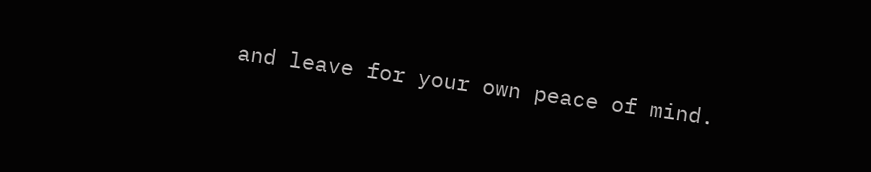and leave for your own peace of mind.